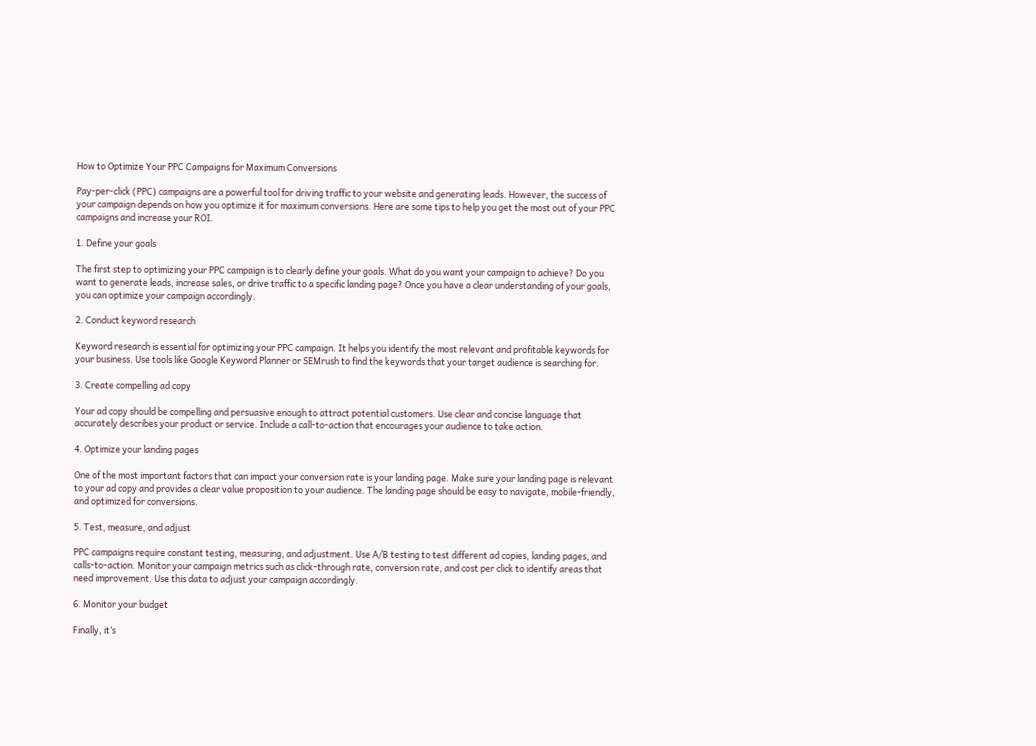How to Optimize Your PPC Campaigns for Maximum Conversions

Pay-per-click (PPC) campaigns are a powerful tool for driving traffic to your website and generating leads. However, the success of your campaign depends on how you optimize it for maximum conversions. Here are some tips to help you get the most out of your PPC campaigns and increase your ROI.

1. Define your goals

The first step to optimizing your PPC campaign is to clearly define your goals. What do you want your campaign to achieve? Do you want to generate leads, increase sales, or drive traffic to a specific landing page? Once you have a clear understanding of your goals, you can optimize your campaign accordingly.

2. Conduct keyword research

Keyword research is essential for optimizing your PPC campaign. It helps you identify the most relevant and profitable keywords for your business. Use tools like Google Keyword Planner or SEMrush to find the keywords that your target audience is searching for.

3. Create compelling ad copy

Your ad copy should be compelling and persuasive enough to attract potential customers. Use clear and concise language that accurately describes your product or service. Include a call-to-action that encourages your audience to take action.

4. Optimize your landing pages

One of the most important factors that can impact your conversion rate is your landing page. Make sure your landing page is relevant to your ad copy and provides a clear value proposition to your audience. The landing page should be easy to navigate, mobile-friendly, and optimized for conversions.

5. Test, measure, and adjust

PPC campaigns require constant testing, measuring, and adjustment. Use A/B testing to test different ad copies, landing pages, and calls-to-action. Monitor your campaign metrics such as click-through rate, conversion rate, and cost per click to identify areas that need improvement. Use this data to adjust your campaign accordingly.

6. Monitor your budget

Finally, it’s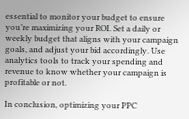essential to monitor your budget to ensure you’re maximizing your ROI. Set a daily or weekly budget that aligns with your campaign goals, and adjust your bid accordingly. Use analytics tools to track your spending and revenue to know whether your campaign is profitable or not.

In conclusion, optimizing your PPC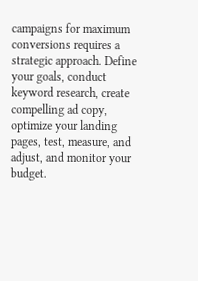campaigns for maximum conversions requires a strategic approach. Define your goals, conduct keyword research, create compelling ad copy, optimize your landing pages, test, measure, and adjust, and monitor your budget.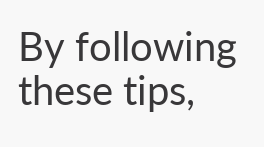By following these tips,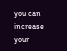you can increase your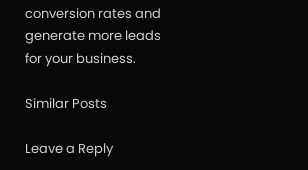conversion rates and generate more leads for your business.

Similar Posts

Leave a Reply